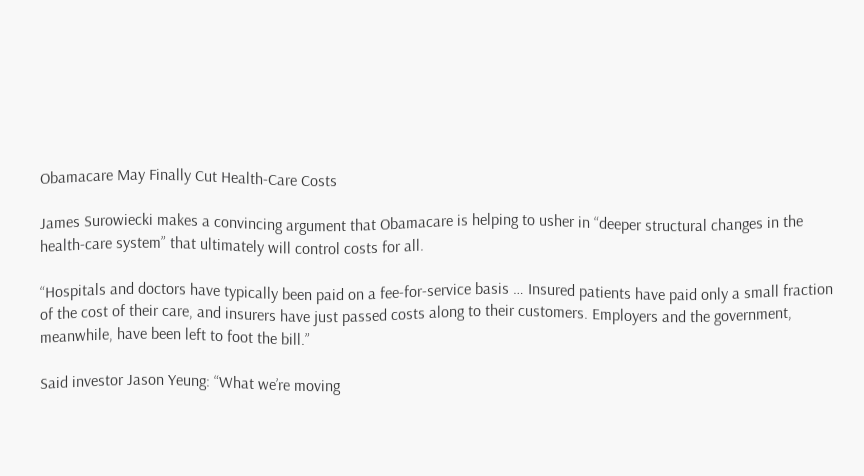Obamacare May Finally Cut Health-Care Costs

James Surowiecki makes a convincing argument that Obamacare is helping to usher in “deeper structural changes in the health-care system” that ultimately will control costs for all.

“Hospitals and doctors have typically been paid on a fee-for-service basis … Insured patients have paid only a small fraction of the cost of their care, and insurers have just passed costs along to their customers. Employers and the government, meanwhile, have been left to foot the bill.”

Said investor Jason Yeung: “What we’re moving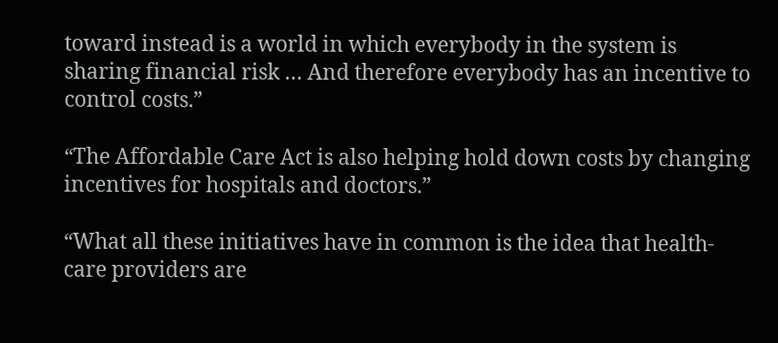toward instead is a world in which everybody in the system is sharing financial risk … And therefore everybody has an incentive to control costs.”

“The Affordable Care Act is also helping hold down costs by changing incentives for hospitals and doctors.”

“What all these initiatives have in common is the idea that health-care providers are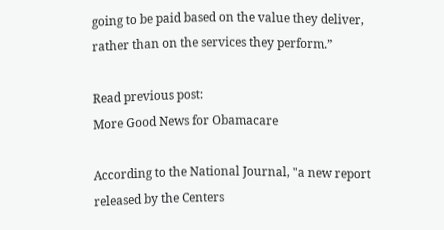going to be paid based on the value they deliver, rather than on the services they perform.”

Read previous post:
More Good News for Obamacare

According to the National Journal, "a new report released by the Centers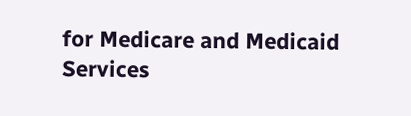for Medicare and Medicaid Services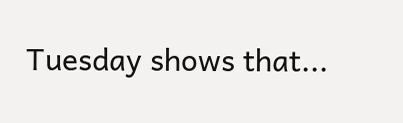Tuesday shows that...